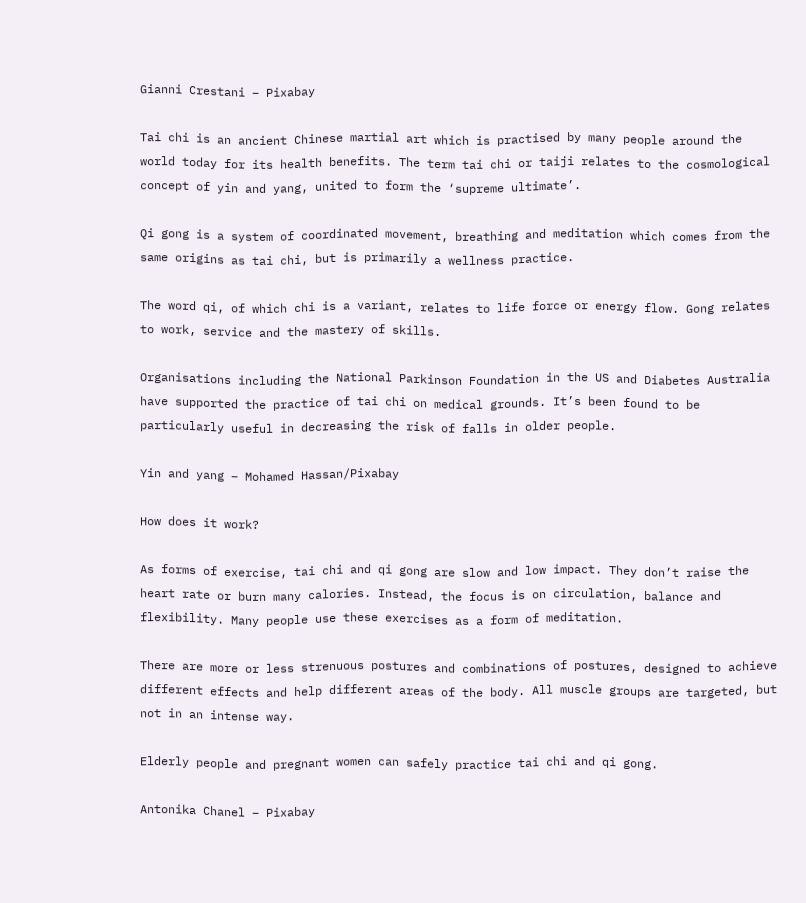Gianni Crestani – Pixabay

Tai chi is an ancient Chinese martial art which is practised by many people around the world today for its health benefits. The term tai chi or taiji relates to the cosmological concept of yin and yang, united to form the ‘supreme ultimate’.

Qi gong is a system of coordinated movement, breathing and meditation which comes from the same origins as tai chi, but is primarily a wellness practice.

The word qi, of which chi is a variant, relates to life force or energy flow. Gong relates to work, service and the mastery of skills.

Organisations including the National Parkinson Foundation in the US and Diabetes Australia have supported the practice of tai chi on medical grounds. It’s been found to be particularly useful in decreasing the risk of falls in older people.

Yin and yang – Mohamed Hassan/Pixabay

How does it work?

As forms of exercise, tai chi and qi gong are slow and low impact. They don’t raise the heart rate or burn many calories. Instead, the focus is on circulation, balance and flexibility. Many people use these exercises as a form of meditation.

There are more or less strenuous postures and combinations of postures, designed to achieve different effects and help different areas of the body. All muscle groups are targeted, but not in an intense way.

Elderly people and pregnant women can safely practice tai chi and qi gong.

Antonika Chanel – Pixabay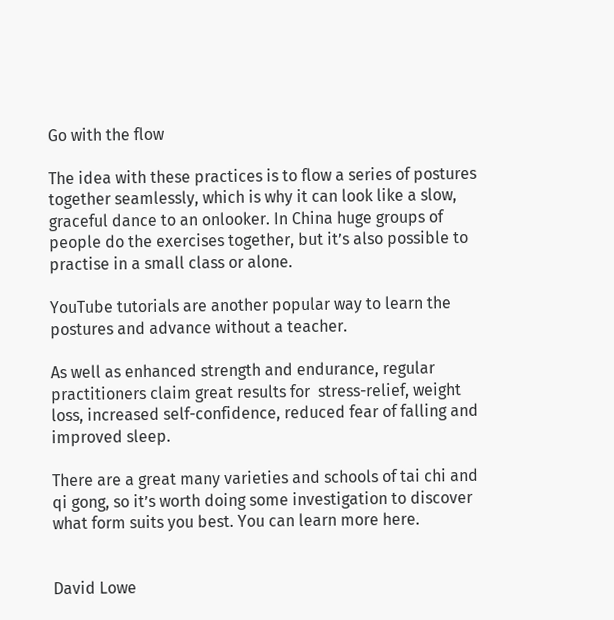Go with the flow

The idea with these practices is to flow a series of postures together seamlessly, which is why it can look like a slow, graceful dance to an onlooker. In China huge groups of people do the exercises together, but it’s also possible to practise in a small class or alone.

YouTube tutorials are another popular way to learn the postures and advance without a teacher.

As well as enhanced strength and endurance, regular practitioners claim great results for  stress-relief, weight loss, increased self-confidence, reduced fear of falling and improved sleep.

There are a great many varieties and schools of tai chi and qi gong, so it’s worth doing some investigation to discover what form suits you best. You can learn more here.


David Lowe